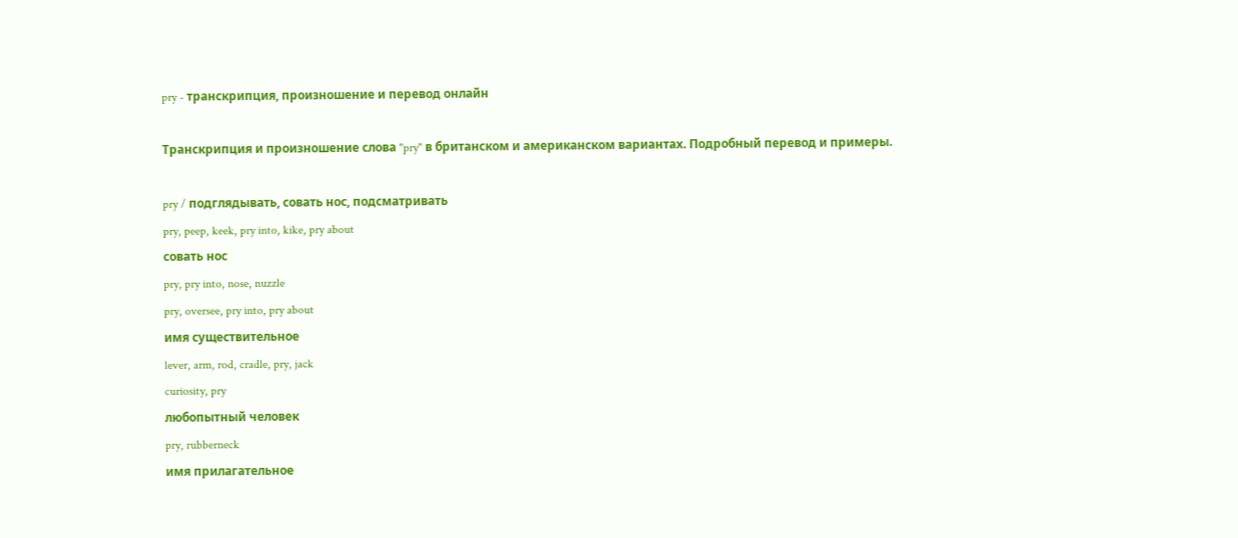pry - транскрипция, произношение и перевод онлайн

Транскрипция и произношение слова "pry" в британском и американском вариантах. Подробный перевод и примеры.

pry / подглядывать, совать нос, подсматривать
pry, peep, keek, pry into, kike, pry about
совать нос
pry, pry into, nose, nuzzle
pry, oversee, pry into, pry about
имя существительное
lever, arm, rod, cradle, pry, jack
curiosity, pry
любопытный человек
pry, rubberneck
имя прилагательное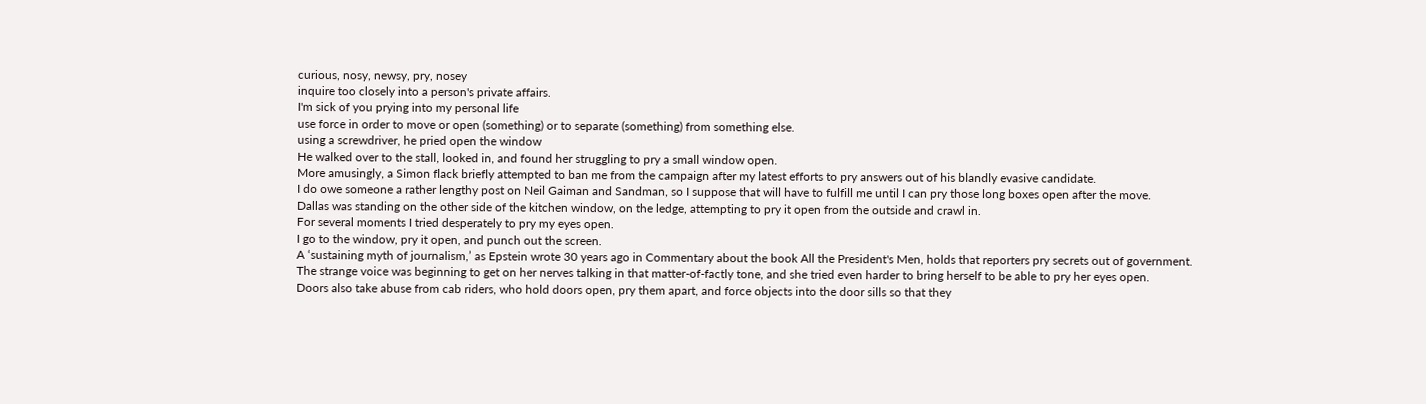curious, nosy, newsy, pry, nosey
inquire too closely into a person's private affairs.
I'm sick of you prying into my personal life
use force in order to move or open (something) or to separate (something) from something else.
using a screwdriver, he pried open the window
He walked over to the stall, looked in, and found her struggling to pry a small window open.
More amusingly, a Simon flack briefly attempted to ban me from the campaign after my latest efforts to pry answers out of his blandly evasive candidate.
I do owe someone a rather lengthy post on Neil Gaiman and Sandman, so I suppose that will have to fulfill me until I can pry those long boxes open after the move.
Dallas was standing on the other side of the kitchen window, on the ledge, attempting to pry it open from the outside and crawl in.
For several moments I tried desperately to pry my eyes open.
I go to the window, pry it open, and punch out the screen.
A ‘sustaining myth of journalism,’ as Epstein wrote 30 years ago in Commentary about the book All the President's Men, holds that reporters pry secrets out of government.
The strange voice was beginning to get on her nerves talking in that matter-of-factly tone, and she tried even harder to bring herself to be able to pry her eyes open.
Doors also take abuse from cab riders, who hold doors open, pry them apart, and force objects into the door sills so that they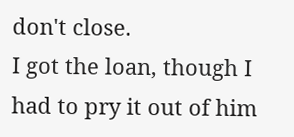don't close.
I got the loan, though I had to pry it out of him